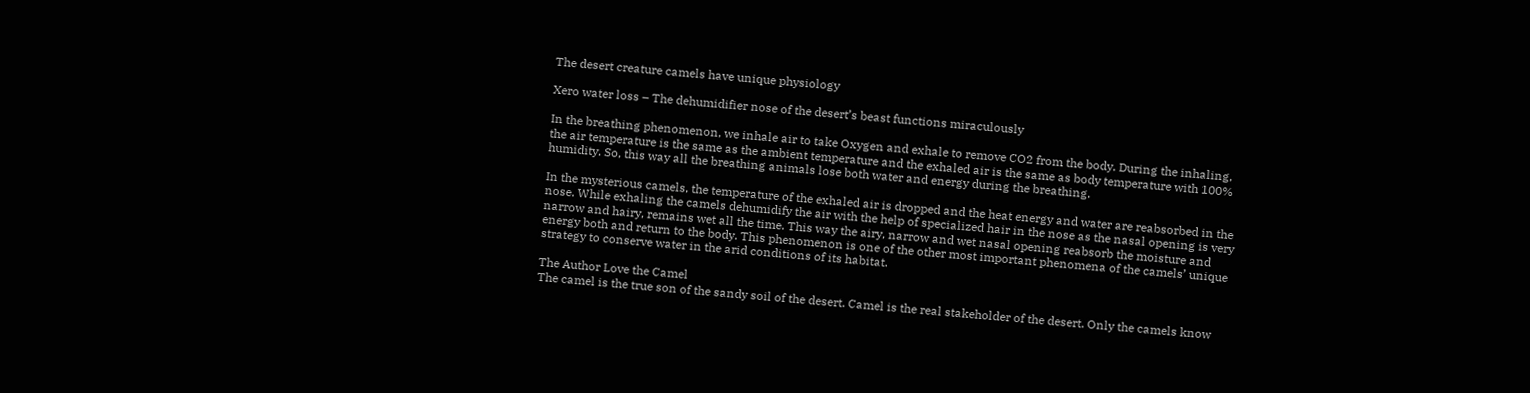The desert creature camels have unique physiology

Xero water loss – The dehumidifier nose of the desert’s beast functions miraculously

In the breathing phenomenon, we inhale air to take Oxygen and exhale to remove CO2 from the body. During the inhaling, the air temperature is the same as the ambient temperature and the exhaled air is the same as body temperature with 100% humidity. So, this way all the breathing animals lose both water and energy during the breathing.

In the mysterious camels, the temperature of the exhaled air is dropped and the heat energy and water are reabsorbed in the nose. While exhaling the camels dehumidify the air with the help of specialized hair in the nose as the nasal opening is very narrow and hairy, remains wet all the time. This way the airy, narrow and wet nasal opening reabsorb the moisture and energy both and return to the body. This phenomenon is one of the other most important phenomena of the camels’ unique strategy to conserve water in the arid conditions of its habitat.

The Author Love the Camel
The camel is the true son of the sandy soil of the desert. Camel is the real stakeholder of the desert. Only the camels know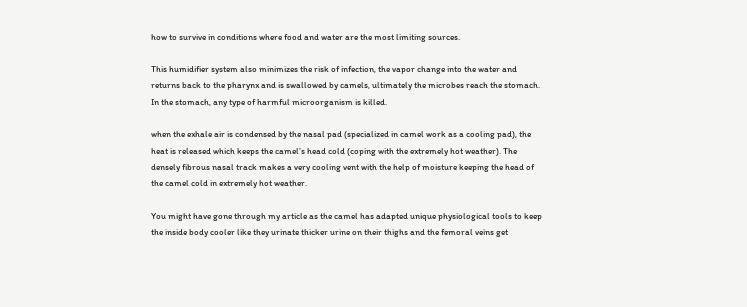how to survive in conditions where food and water are the most limiting sources.

This humidifier system also minimizes the risk of infection, the vapor change into the water and returns back to the pharynx and is swallowed by camels, ultimately the microbes reach the stomach. In the stomach, any type of harmful microorganism is killed.

when the exhale air is condensed by the nasal pad (specialized in camel work as a cooling pad), the heat is released which keeps the camel’s head cold (coping with the extremely hot weather). The densely fibrous nasal track makes a very cooling vent with the help of moisture keeping the head of the camel cold in extremely hot weather.

You might have gone through my article as the camel has adapted unique physiological tools to keep the inside body cooler like they urinate thicker urine on their thighs and the femoral veins get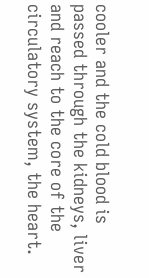cooler and the cold blood is passed through the kidneys, liver and reach to the core of the circulatory system, the heart.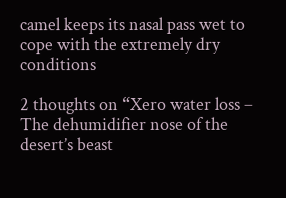camel keeps its nasal pass wet to cope with the extremely dry conditions

2 thoughts on “Xero water loss – The dehumidifier nose of the desert’s beast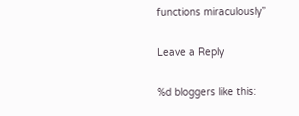functions miraculously”

Leave a Reply

%d bloggers like this: